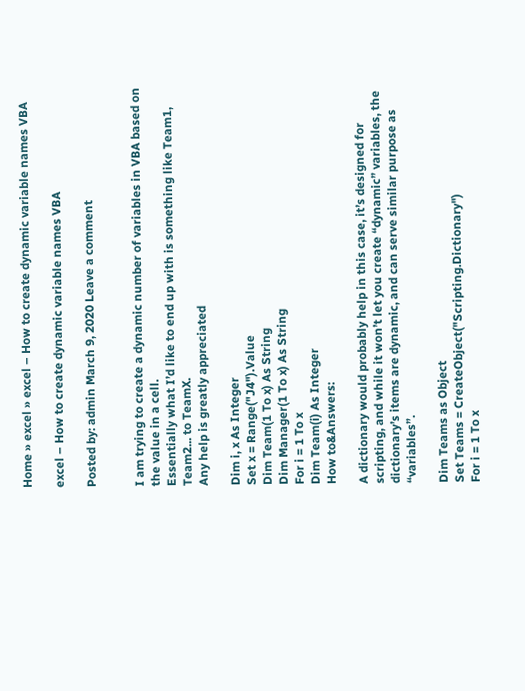Home » excel » excel – How to create dynamic variable names VBA

excel – How to create dynamic variable names VBA

Posted by: admin March 9, 2020 Leave a comment


I am trying to create a dynamic number of variables in VBA based on the value in a cell.
Essentially what I’d like to end up with is something like Team1, Team2... to TeamX.
Any help is greatly appreciated

Dim i, x As Integer
Set x = Range("J4").Value
Dim Team(1 To x) As String
Dim Manager(1 To x) As String
For i = 1 To x
Dim Team(i) As Integer
How to&Answers:

A dictionary would probably help in this case, it’s designed for scripting, and while it won’t let you create “dynamic” variables, the dictionary’s items are dynamic, and can serve similar purpose as “variables”.

Dim Teams as Object
Set Teams = CreateObject("Scripting.Dictionary")
For i = 1 To x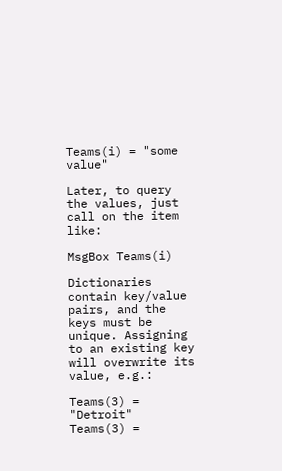Teams(i) = "some value"

Later, to query the values, just call on the item like:

MsgBox Teams(i)

Dictionaries contain key/value pairs, and the keys must be unique. Assigning to an existing key will overwrite its value, e.g.:

Teams(3) = "Detroit"
Teams(3) =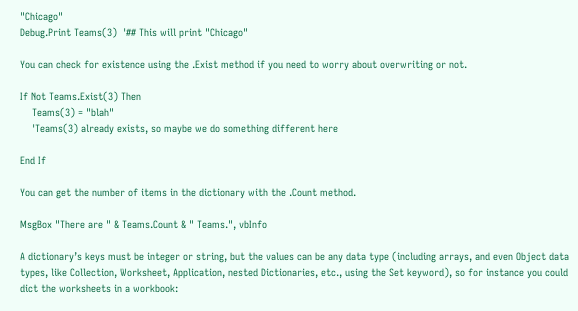"Chicago"
Debug.Print Teams(3)  '## This will print "Chicago"

You can check for existence using the .Exist method if you need to worry about overwriting or not.

If Not Teams.Exist(3) Then
    Teams(3) = "blah"
    'Teams(3) already exists, so maybe we do something different here

End If

You can get the number of items in the dictionary with the .Count method.

MsgBox "There are " & Teams.Count & " Teams.", vbInfo

A dictionary’s keys must be integer or string, but the values can be any data type (including arrays, and even Object data types, like Collection, Worksheet, Application, nested Dictionaries, etc., using the Set keyword), so for instance you could dict the worksheets in a workbook: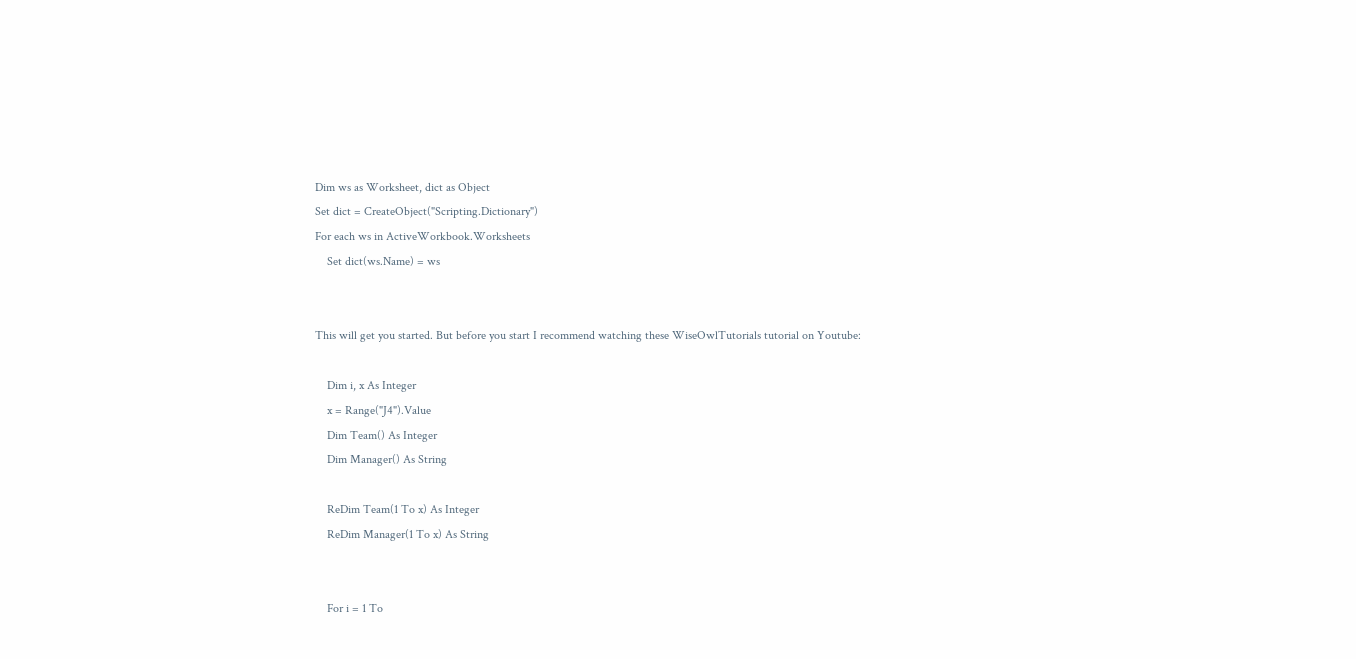Dim ws as Worksheet, dict as Object
Set dict = CreateObject("Scripting.Dictionary")
For each ws in ActiveWorkbook.Worksheets
    Set dict(ws.Name) = ws


This will get you started. But before you start I recommend watching these WiseOwlTutorials tutorial on Youtube:

    Dim i, x As Integer
    x = Range("J4").Value
    Dim Team() As Integer
    Dim Manager() As String

    ReDim Team(1 To x) As Integer
    ReDim Manager(1 To x) As String


    For i = 1 To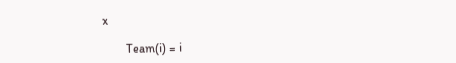x

        Team(i) = i